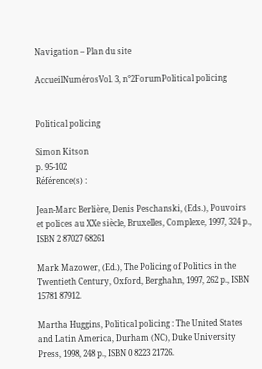Navigation – Plan du site

AccueilNumérosVol. 3, n°2ForumPolitical policing


Political policing

Simon Kitson
p. 95-102
Référence(s) :

Jean-Marc Berlière, Denis Peschanski, (Eds.), Pouvoirs et polices au XXe siècle, Bruxelles, Complexe, 1997, 324 p., ISBN 2 87027 68261

Mark Mazower, (Ed.), The Policing of Politics in the Twentieth Century, Oxford, Berghahn, 1997, 262 p., ISBN 15781 87912.

Martha Huggins, Political policing : The United States and Latin America, Durham (NC), Duke University Press, 1998, 248 p., ISBN 0 8223 21726.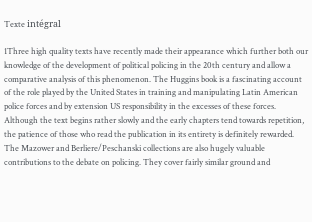Texte intégral

1Three high quality texts have recently made their appearance which further both our knowledge of the development of political policing in the 20th century and allow a comparative analysis of this phenomenon. The Huggins book is a fascinating account of the role played by the United States in training and manipulating Latin American police forces and by extension US responsibility in the excesses of these forces. Although the text begins rather slowly and the early chapters tend towards repetition, the patience of those who read the publication in its entirety is definitely rewarded. The Mazower and Berliere/Peschanski collections are also hugely valuable contributions to the debate on policing. They cover fairly similar ground and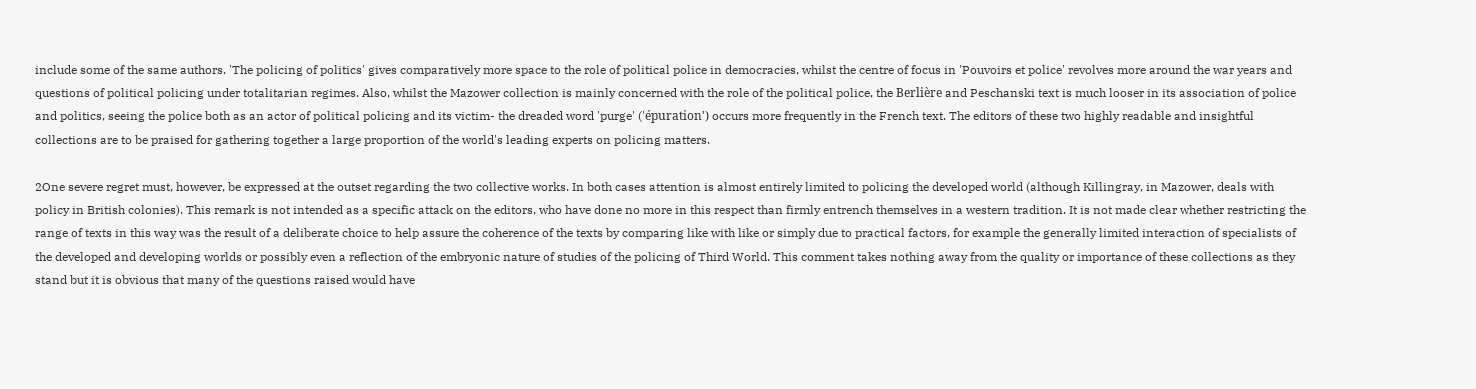include some of the same authors. 'The policing of politics' gives comparatively more space to the role of political police in democracies, whilst the centre of focus in 'Pouvoirs et police' revolves more around the war years and questions of political policing under totalitarian regimes. Also, whilst the Mazower collection is mainly concerned with the role of the political police, the Berlière and Peschanski text is much looser in its association of police and politics, seeing the police both as an actor of political policing and its victim- the dreaded word 'purge' ('épuration') occurs more frequently in the French text. The editors of these two highly readable and insightful collections are to be praised for gathering together a large proportion of the world's leading experts on policing matters.

2One severe regret must, however, be expressed at the outset regarding the two collective works. In both cases attention is almost entirely limited to policing the developed world (although Killingray, in Mazower, deals with policy in British colonies). This remark is not intended as a specific attack on the editors, who have done no more in this respect than firmly entrench themselves in a western tradition. It is not made clear whether restricting the range of texts in this way was the result of a deliberate choice to help assure the coherence of the texts by comparing like with like or simply due to practical factors, for example the generally limited interaction of specialists of the developed and developing worlds or possibly even a reflection of the embryonic nature of studies of the policing of Third World. This comment takes nothing away from the quality or importance of these collections as they stand but it is obvious that many of the questions raised would have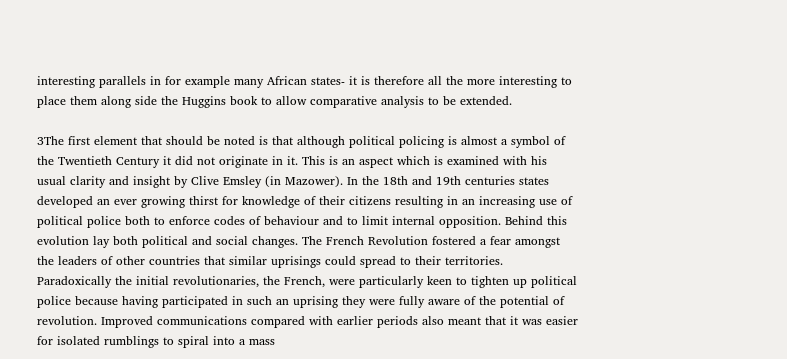interesting parallels in for example many African states- it is therefore all the more interesting to place them along side the Huggins book to allow comparative analysis to be extended.

3The first element that should be noted is that although political policing is almost a symbol of the Twentieth Century it did not originate in it. This is an aspect which is examined with his usual clarity and insight by Clive Emsley (in Mazower). In the 18th and 19th centuries states developed an ever growing thirst for knowledge of their citizens resulting in an increasing use of political police both to enforce codes of behaviour and to limit internal opposition. Behind this evolution lay both political and social changes. The French Revolution fostered a fear amongst the leaders of other countries that similar uprisings could spread to their territories. Paradoxically the initial revolutionaries, the French, were particularly keen to tighten up political police because having participated in such an uprising they were fully aware of the potential of revolution. Improved communications compared with earlier periods also meant that it was easier for isolated rumblings to spiral into a mass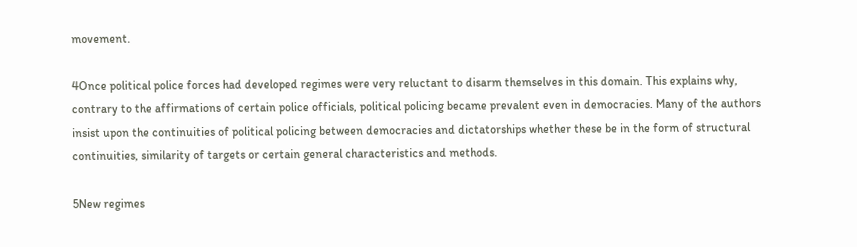movement.

4Once political police forces had developed regimes were very reluctant to disarm themselves in this domain. This explains why, contrary to the affirmations of certain police officials, political policing became prevalent even in democracies. Many of the authors insist upon the continuities of political policing between democracies and dictatorships whether these be in the form of structural continuities, similarity of targets or certain general characteristics and methods.

5New regimes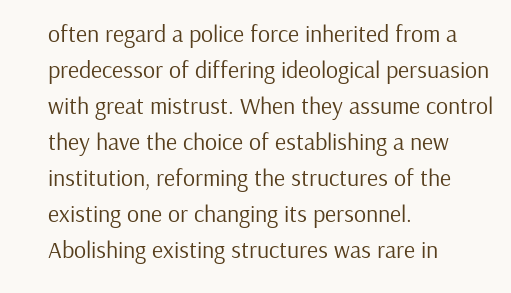often regard a police force inherited from a predecessor of differing ideological persuasion with great mistrust. When they assume control they have the choice of establishing a new institution, reforming the structures of the existing one or changing its personnel. Abolishing existing structures was rare in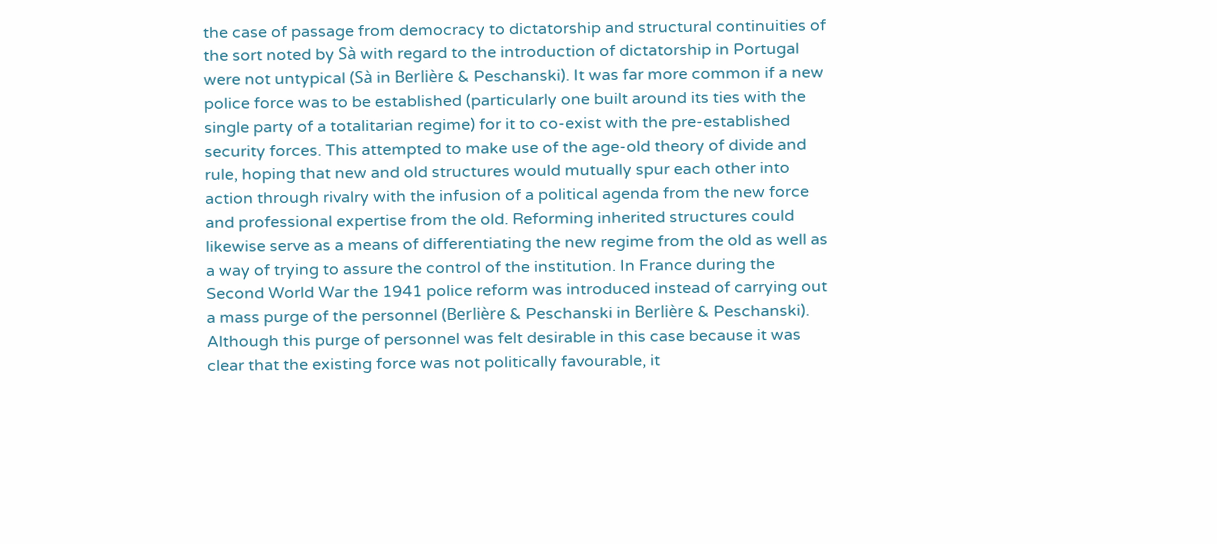the case of passage from democracy to dictatorship and structural continuities of the sort noted by Sà with regard to the introduction of dictatorship in Portugal were not untypical (Sà in Berlière & Peschanski). It was far more common if a new police force was to be established (particularly one built around its ties with the single party of a totalitarian regime) for it to co-exist with the pre-established security forces. This attempted to make use of the age-old theory of divide and rule, hoping that new and old structures would mutually spur each other into action through rivalry with the infusion of a political agenda from the new force and professional expertise from the old. Reforming inherited structures could likewise serve as a means of differentiating the new regime from the old as well as a way of trying to assure the control of the institution. In France during the Second World War the 1941 police reform was introduced instead of carrying out a mass purge of the personnel (Berlière & Peschanski in Berlière & Peschanski). Although this purge of personnel was felt desirable in this case because it was clear that the existing force was not politically favourable, it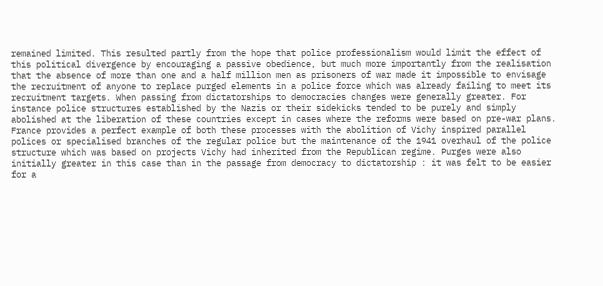remained limited. This resulted partly from the hope that police professionalism would limit the effect of this political divergence by encouraging a passive obedience, but much more importantly from the realisation that the absence of more than one and a half million men as prisoners of war made it impossible to envisage the recruitment of anyone to replace purged elements in a police force which was already failing to meet its recruitment targets. When passing from dictatorships to democracies changes were generally greater. For instance police structures established by the Nazis or their sidekicks tended to be purely and simply abolished at the liberation of these countries except in cases where the reforms were based on pre-war plans. France provides a perfect example of both these processes with the abolition of Vichy inspired parallel polices or specialised branches of the regular police but the maintenance of the 1941 overhaul of the police structure which was based on projects Vichy had inherited from the Republican regime. Purges were also initially greater in this case than in the passage from democracy to dictatorship : it was felt to be easier for a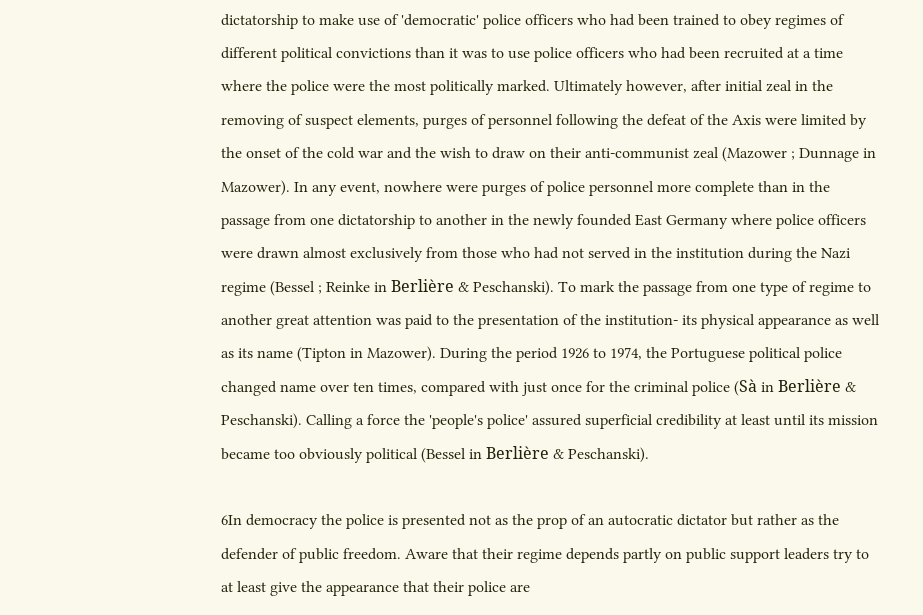dictatorship to make use of 'democratic' police officers who had been trained to obey regimes of different political convictions than it was to use police officers who had been recruited at a time where the police were the most politically marked. Ultimately however, after initial zeal in the removing of suspect elements, purges of personnel following the defeat of the Axis were limited by the onset of the cold war and the wish to draw on their anti-communist zeal (Mazower ; Dunnage in Mazower). In any event, nowhere were purges of police personnel more complete than in the passage from one dictatorship to another in the newly founded East Germany where police officers were drawn almost exclusively from those who had not served in the institution during the Nazi regime (Bessel ; Reinke in Berlière & Peschanski). To mark the passage from one type of regime to another great attention was paid to the presentation of the institution- its physical appearance as well as its name (Tipton in Mazower). During the period 1926 to 1974, the Portuguese political police changed name over ten times, compared with just once for the criminal police (Sà in Berlière & Peschanski). Calling a force the 'people's police' assured superficial credibility at least until its mission became too obviously political (Bessel in Berlière & Peschanski).

6In democracy the police is presented not as the prop of an autocratic dictator but rather as the defender of public freedom. Aware that their regime depends partly on public support leaders try to at least give the appearance that their police are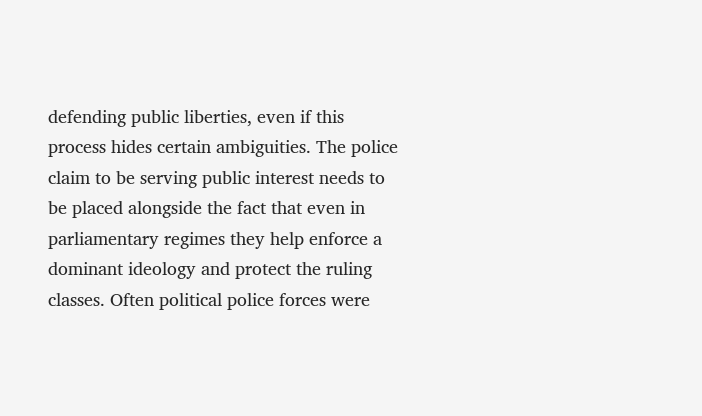defending public liberties, even if this process hides certain ambiguities. The police claim to be serving public interest needs to be placed alongside the fact that even in parliamentary regimes they help enforce a dominant ideology and protect the ruling classes. Often political police forces were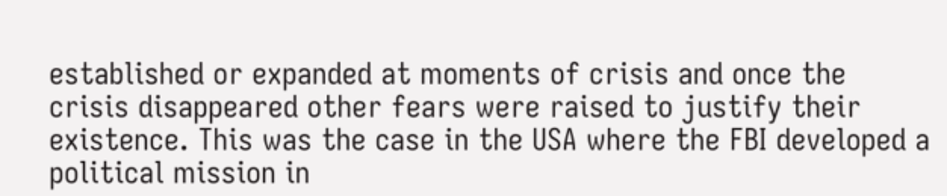established or expanded at moments of crisis and once the crisis disappeared other fears were raised to justify their existence. This was the case in the USA where the FBI developed a political mission in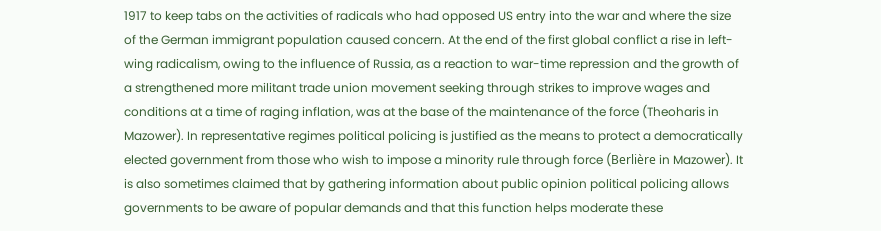1917 to keep tabs on the activities of radicals who had opposed US entry into the war and where the size of the German immigrant population caused concern. At the end of the first global conflict a rise in left-wing radicalism, owing to the influence of Russia, as a reaction to war-time repression and the growth of a strengthened more militant trade union movement seeking through strikes to improve wages and conditions at a time of raging inflation, was at the base of the maintenance of the force (Theoharis in Mazower). In representative regimes political policing is justified as the means to protect a democratically elected government from those who wish to impose a minority rule through force (Berlière in Mazower). It is also sometimes claimed that by gathering information about public opinion political policing allows governments to be aware of popular demands and that this function helps moderate these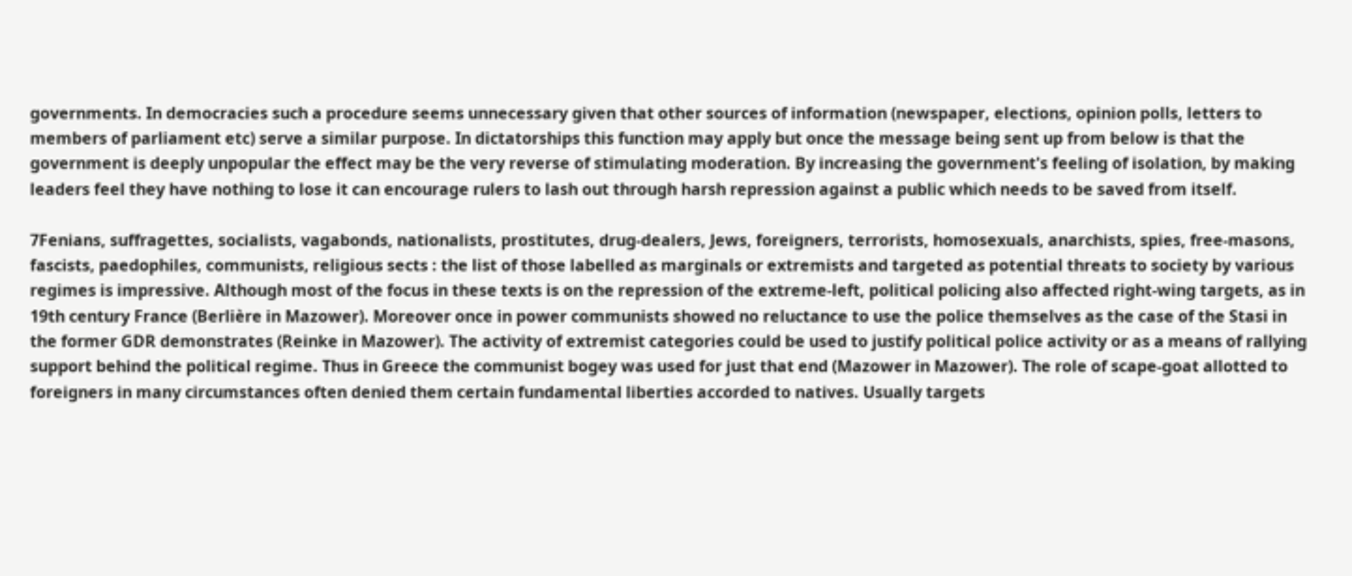governments. In democracies such a procedure seems unnecessary given that other sources of information (newspaper, elections, opinion polls, letters to members of parliament etc) serve a similar purpose. In dictatorships this function may apply but once the message being sent up from below is that the government is deeply unpopular the effect may be the very reverse of stimulating moderation. By increasing the government's feeling of isolation, by making leaders feel they have nothing to lose it can encourage rulers to lash out through harsh repression against a public which needs to be saved from itself.

7Fenians, suffragettes, socialists, vagabonds, nationalists, prostitutes, drug-dealers, Jews, foreigners, terrorists, homosexuals, anarchists, spies, free-masons, fascists, paedophiles, communists, religious sects : the list of those labelled as marginals or extremists and targeted as potential threats to society by various regimes is impressive. Although most of the focus in these texts is on the repression of the extreme-left, political policing also affected right-wing targets, as in 19th century France (Berlière in Mazower). Moreover once in power communists showed no reluctance to use the police themselves as the case of the Stasi in the former GDR demonstrates (Reinke in Mazower). The activity of extremist categories could be used to justify political police activity or as a means of rallying support behind the political regime. Thus in Greece the communist bogey was used for just that end (Mazower in Mazower). The role of scape-goat allotted to foreigners in many circumstances often denied them certain fundamental liberties accorded to natives. Usually targets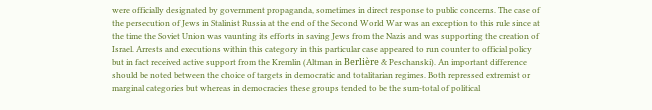were officially designated by government propaganda, sometimes in direct response to public concerns. The case of the persecution of Jews in Stalinist Russia at the end of the Second World War was an exception to this rule since at the time the Soviet Union was vaunting its efforts in saving Jews from the Nazis and was supporting the creation of Israel. Arrests and executions within this category in this particular case appeared to run counter to official policy but in fact received active support from the Kremlin (Altman in Berlière & Peschanski). An important difference should be noted between the choice of targets in democratic and totalitarian regimes. Both repressed extremist or marginal categories but whereas in democracies these groups tended to be the sum-total of political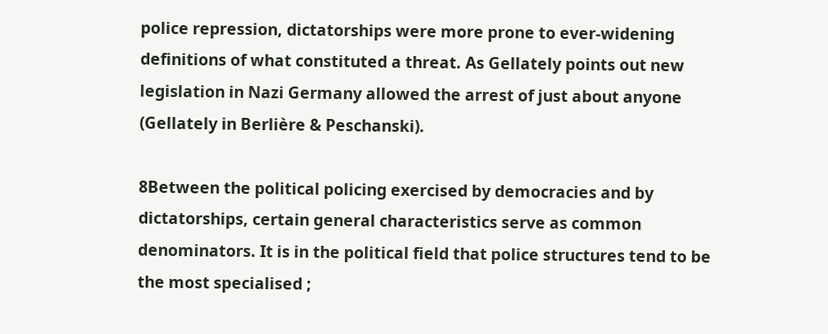police repression, dictatorships were more prone to ever-widening definitions of what constituted a threat. As Gellately points out new legislation in Nazi Germany allowed the arrest of just about anyone (Gellately in Berlière & Peschanski).

8Between the political policing exercised by democracies and by dictatorships, certain general characteristics serve as common denominators. It is in the political field that police structures tend to be the most specialised ;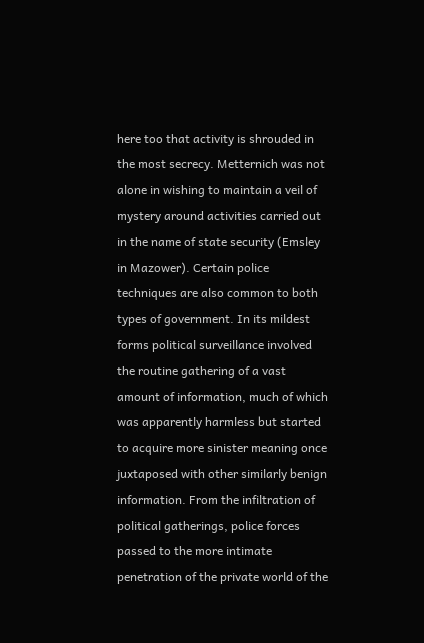here too that activity is shrouded in the most secrecy. Metternich was not alone in wishing to maintain a veil of mystery around activities carried out in the name of state security (Emsley in Mazower). Certain police techniques are also common to both types of government. In its mildest forms political surveillance involved the routine gathering of a vast amount of information, much of which was apparently harmless but started to acquire more sinister meaning once juxtaposed with other similarly benign information. From the infiltration of political gatherings, police forces passed to the more intimate penetration of the private world of the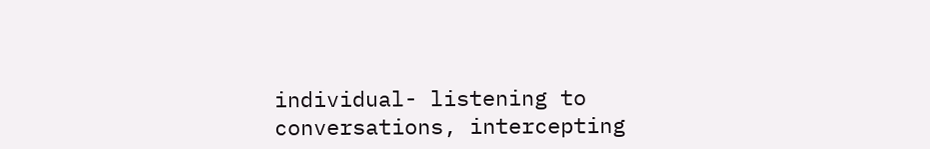individual- listening to conversations, intercepting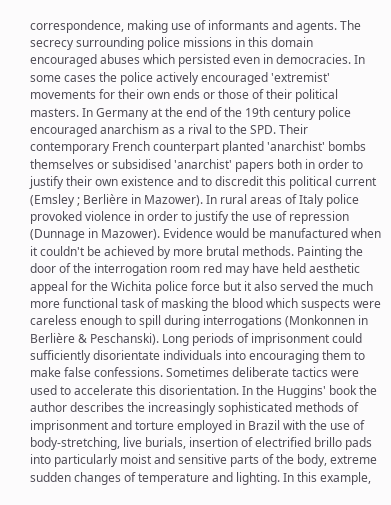correspondence, making use of informants and agents. The secrecy surrounding police missions in this domain encouraged abuses which persisted even in democracies. In some cases the police actively encouraged 'extremist' movements for their own ends or those of their political masters. In Germany at the end of the 19th century police encouraged anarchism as a rival to the SPD. Their contemporary French counterpart planted 'anarchist' bombs themselves or subsidised 'anarchist' papers both in order to justify their own existence and to discredit this political current (Emsley ; Berlière in Mazower). In rural areas of Italy police provoked violence in order to justify the use of repression (Dunnage in Mazower). Evidence would be manufactured when it couldn't be achieved by more brutal methods. Painting the door of the interrogation room red may have held aesthetic appeal for the Wichita police force but it also served the much more functional task of masking the blood which suspects were careless enough to spill during interrogations (Monkonnen in Berlière & Peschanski). Long periods of imprisonment could sufficiently disorientate individuals into encouraging them to make false confessions. Sometimes deliberate tactics were used to accelerate this disorientation. In the Huggins' book the author describes the increasingly sophisticated methods of imprisonment and torture employed in Brazil with the use of body-stretching, live burials, insertion of electrified brillo pads into particularly moist and sensitive parts of the body, extreme sudden changes of temperature and lighting. In this example,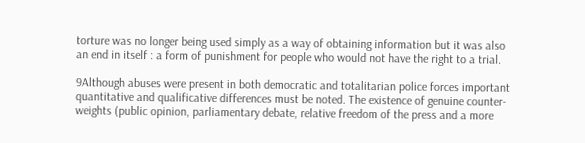torture was no longer being used simply as a way of obtaining information but it was also an end in itself : a form of punishment for people who would not have the right to a trial.

9Although abuses were present in both democratic and totalitarian police forces important quantitative and qualificative differences must be noted. The existence of genuine counter-weights (public opinion, parliamentary debate, relative freedom of the press and a more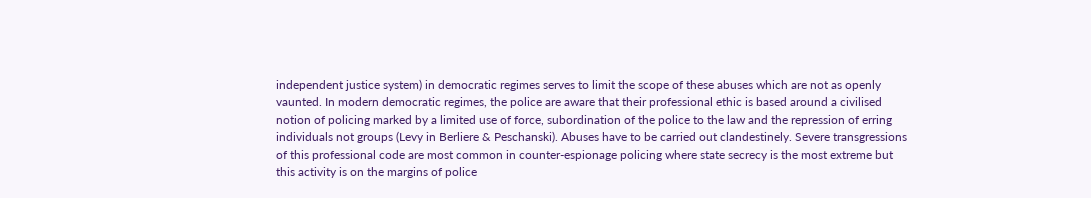independent justice system) in democratic regimes serves to limit the scope of these abuses which are not as openly vaunted. In modern democratic regimes, the police are aware that their professional ethic is based around a civilised notion of policing marked by a limited use of force, subordination of the police to the law and the repression of erring individuals not groups (Levy in Berliere & Peschanski). Abuses have to be carried out clandestinely. Severe transgressions of this professional code are most common in counter-espionage policing where state secrecy is the most extreme but this activity is on the margins of police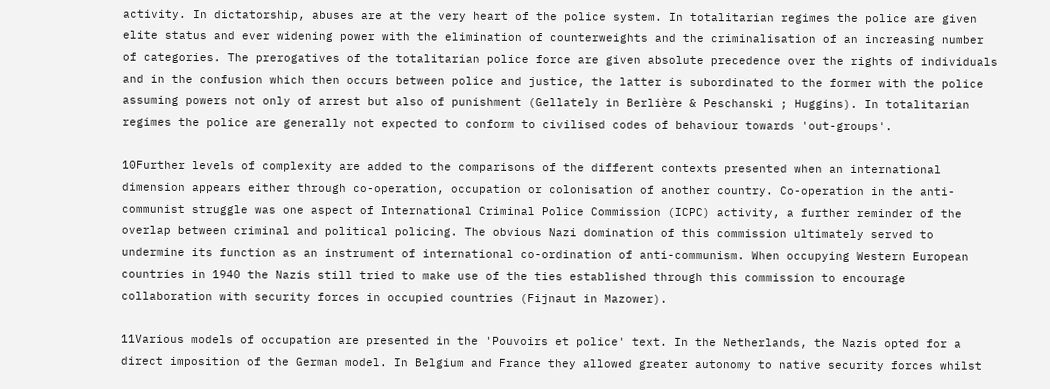activity. In dictatorship, abuses are at the very heart of the police system. In totalitarian regimes the police are given elite status and ever widening power with the elimination of counterweights and the criminalisation of an increasing number of categories. The prerogatives of the totalitarian police force are given absolute precedence over the rights of individuals and in the confusion which then occurs between police and justice, the latter is subordinated to the former with the police assuming powers not only of arrest but also of punishment (Gellately in Berlière & Peschanski ; Huggins). In totalitarian regimes the police are generally not expected to conform to civilised codes of behaviour towards 'out-groups'.

10Further levels of complexity are added to the comparisons of the different contexts presented when an international dimension appears either through co-operation, occupation or colonisation of another country. Co-operation in the anti-communist struggle was one aspect of International Criminal Police Commission (ICPC) activity, a further reminder of the overlap between criminal and political policing. The obvious Nazi domination of this commission ultimately served to undermine its function as an instrument of international co-ordination of anti-communism. When occupying Western European countries in 1940 the Nazis still tried to make use of the ties established through this commission to encourage collaboration with security forces in occupied countries (Fijnaut in Mazower).

11Various models of occupation are presented in the 'Pouvoirs et police' text. In the Netherlands, the Nazis opted for a direct imposition of the German model. In Belgium and France they allowed greater autonomy to native security forces whilst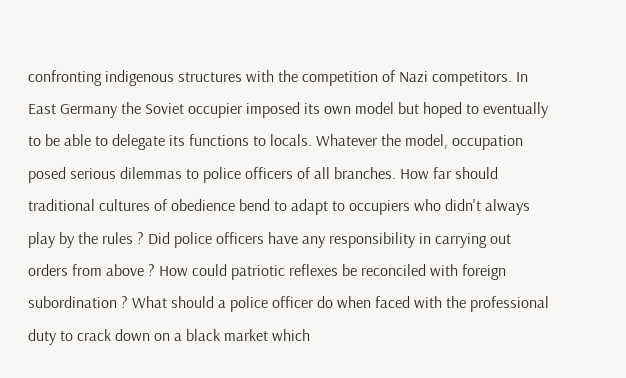confronting indigenous structures with the competition of Nazi competitors. In East Germany the Soviet occupier imposed its own model but hoped to eventually to be able to delegate its functions to locals. Whatever the model, occupation posed serious dilemmas to police officers of all branches. How far should traditional cultures of obedience bend to adapt to occupiers who didn't always play by the rules ? Did police officers have any responsibility in carrying out orders from above ? How could patriotic reflexes be reconciled with foreign subordination ? What should a police officer do when faced with the professional duty to crack down on a black market which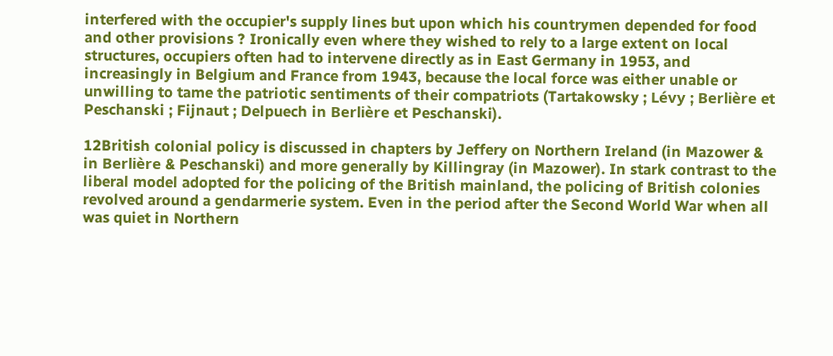interfered with the occupier's supply lines but upon which his countrymen depended for food and other provisions ? Ironically even where they wished to rely to a large extent on local structures, occupiers often had to intervene directly as in East Germany in 1953, and increasingly in Belgium and France from 1943, because the local force was either unable or unwilling to tame the patriotic sentiments of their compatriots (Tartakowsky ; Lévy ; Berlière et Peschanski ; Fijnaut ; Delpuech in Berlière et Peschanski).

12British colonial policy is discussed in chapters by Jeffery on Northern Ireland (in Mazower & in Berlière & Peschanski) and more generally by Killingray (in Mazower). In stark contrast to the liberal model adopted for the policing of the British mainland, the policing of British colonies revolved around a gendarmerie system. Even in the period after the Second World War when all was quiet in Northern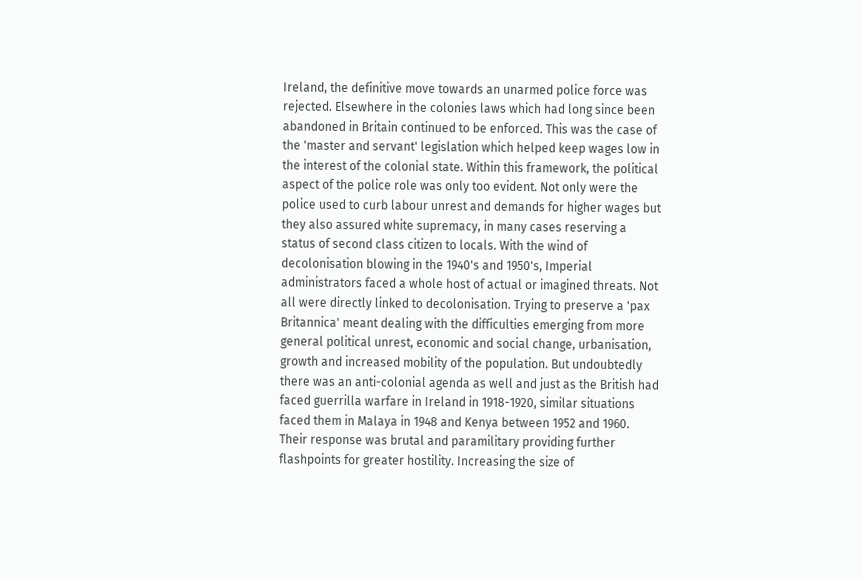Ireland, the definitive move towards an unarmed police force was rejected. Elsewhere in the colonies laws which had long since been abandoned in Britain continued to be enforced. This was the case of the 'master and servant' legislation which helped keep wages low in the interest of the colonial state. Within this framework, the political aspect of the police role was only too evident. Not only were the police used to curb labour unrest and demands for higher wages but they also assured white supremacy, in many cases reserving a status of second class citizen to locals. With the wind of decolonisation blowing in the 1940's and 1950's, Imperial administrators faced a whole host of actual or imagined threats. Not all were directly linked to decolonisation. Trying to preserve a 'pax Britannica' meant dealing with the difficulties emerging from more general political unrest, economic and social change, urbanisation, growth and increased mobility of the population. But undoubtedly there was an anti-colonial agenda as well and just as the British had faced guerrilla warfare in Ireland in 1918-1920, similar situations faced them in Malaya in 1948 and Kenya between 1952 and 1960. Their response was brutal and paramilitary providing further flashpoints for greater hostility. Increasing the size of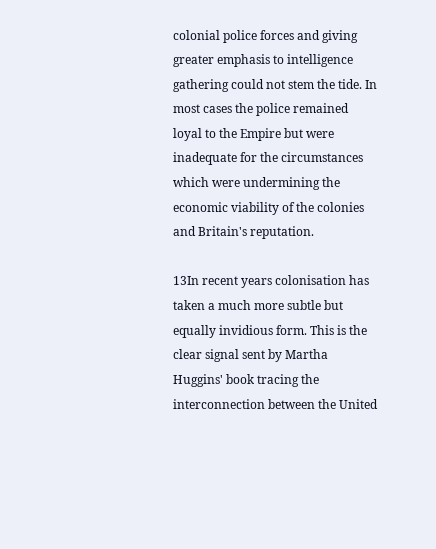colonial police forces and giving greater emphasis to intelligence gathering could not stem the tide. In most cases the police remained loyal to the Empire but were inadequate for the circumstances which were undermining the economic viability of the colonies and Britain's reputation.

13In recent years colonisation has taken a much more subtle but equally invidious form. This is the clear signal sent by Martha Huggins' book tracing the interconnection between the United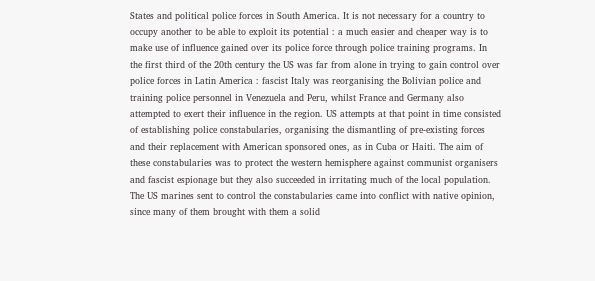States and political police forces in South America. It is not necessary for a country to occupy another to be able to exploit its potential : a much easier and cheaper way is to make use of influence gained over its police force through police training programs. In the first third of the 20th century the US was far from alone in trying to gain control over police forces in Latin America : fascist Italy was reorganising the Bolivian police and training police personnel in Venezuela and Peru, whilst France and Germany also attempted to exert their influence in the region. US attempts at that point in time consisted of establishing police constabularies, organising the dismantling of pre-existing forces and their replacement with American sponsored ones, as in Cuba or Haiti. The aim of these constabularies was to protect the western hemisphere against communist organisers and fascist espionage but they also succeeded in irritating much of the local population. The US marines sent to control the constabularies came into conflict with native opinion, since many of them brought with them a solid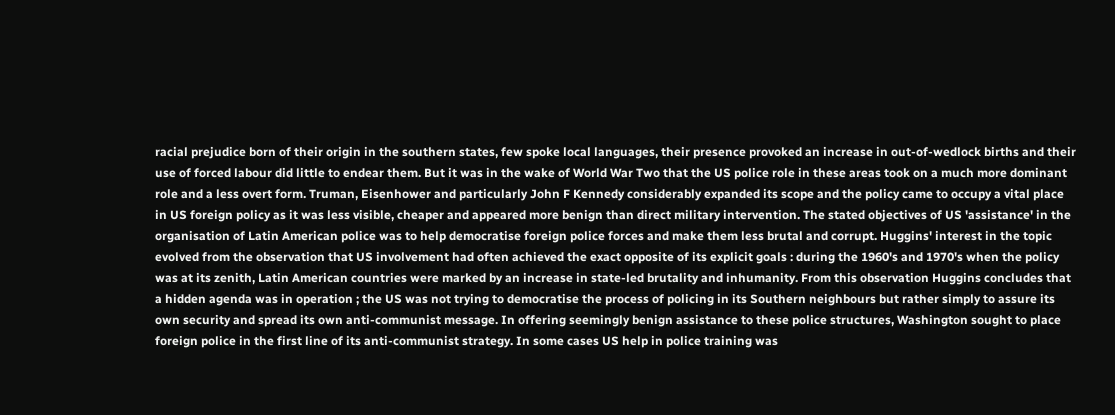racial prejudice born of their origin in the southern states, few spoke local languages, their presence provoked an increase in out-of-wedlock births and their use of forced labour did little to endear them. But it was in the wake of World War Two that the US police role in these areas took on a much more dominant role and a less overt form. Truman, Eisenhower and particularly John F Kennedy considerably expanded its scope and the policy came to occupy a vital place in US foreign policy as it was less visible, cheaper and appeared more benign than direct military intervention. The stated objectives of US 'assistance' in the organisation of Latin American police was to help democratise foreign police forces and make them less brutal and corrupt. Huggins' interest in the topic evolved from the observation that US involvement had often achieved the exact opposite of its explicit goals : during the 1960's and 1970's when the policy was at its zenith, Latin American countries were marked by an increase in state-led brutality and inhumanity. From this observation Huggins concludes that a hidden agenda was in operation ; the US was not trying to democratise the process of policing in its Southern neighbours but rather simply to assure its own security and spread its own anti-communist message. In offering seemingly benign assistance to these police structures, Washington sought to place foreign police in the first line of its anti-communist strategy. In some cases US help in police training was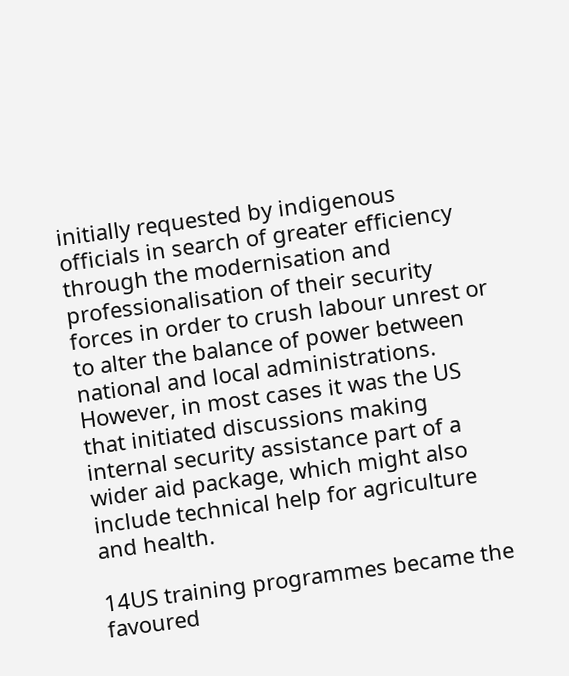initially requested by indigenous officials in search of greater efficiency through the modernisation and professionalisation of their security forces in order to crush labour unrest or to alter the balance of power between national and local administrations. However, in most cases it was the US that initiated discussions making internal security assistance part of a wider aid package, which might also include technical help for agriculture and health.

14US training programmes became the favoured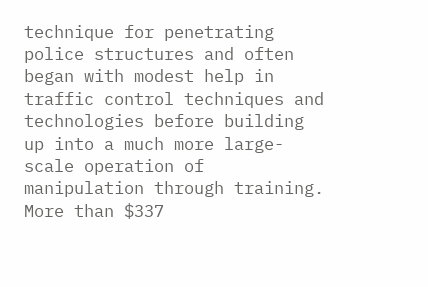technique for penetrating police structures and often began with modest help in traffic control techniques and technologies before building up into a much more large-scale operation of manipulation through training. More than $337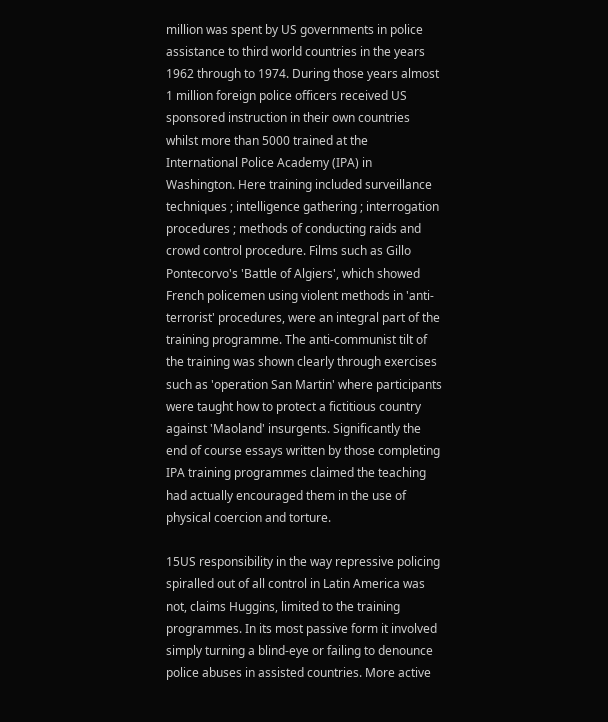million was spent by US governments in police assistance to third world countries in the years 1962 through to 1974. During those years almost 1 million foreign police officers received US sponsored instruction in their own countries whilst more than 5000 trained at the International Police Academy (IPA) in Washington. Here training included surveillance techniques ; intelligence gathering ; interrogation procedures ; methods of conducting raids and crowd control procedure. Films such as Gillo Pontecorvo's 'Battle of Algiers', which showed French policemen using violent methods in 'anti-terrorist' procedures, were an integral part of the training programme. The anti-communist tilt of the training was shown clearly through exercises such as 'operation San Martin' where participants were taught how to protect a fictitious country against 'Maoland' insurgents. Significantly the end of course essays written by those completing IPA training programmes claimed the teaching had actually encouraged them in the use of physical coercion and torture.

15US responsibility in the way repressive policing spiralled out of all control in Latin America was not, claims Huggins, limited to the training programmes. In its most passive form it involved simply turning a blind-eye or failing to denounce police abuses in assisted countries. More active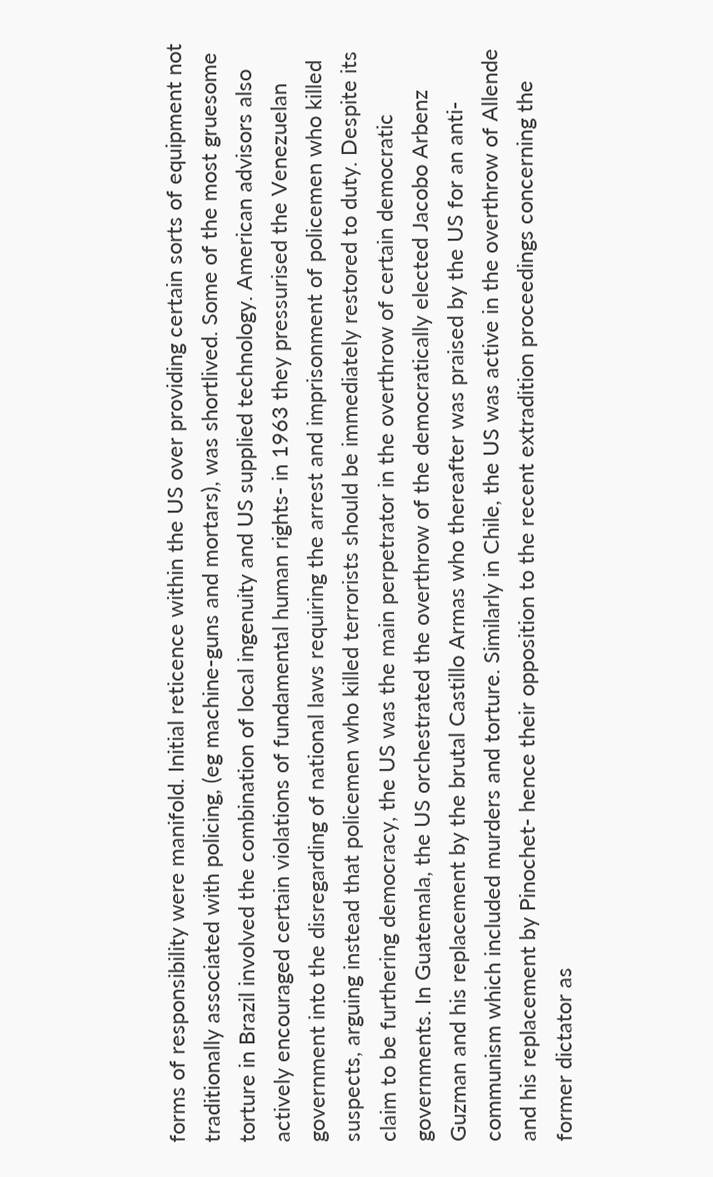forms of responsibility were manifold. Initial reticence within the US over providing certain sorts of equipment not traditionally associated with policing, (eg machine-guns and mortars), was shortlived. Some of the most gruesome torture in Brazil involved the combination of local ingenuity and US supplied technology. American advisors also actively encouraged certain violations of fundamental human rights- in 1963 they pressurised the Venezuelan government into the disregarding of national laws requiring the arrest and imprisonment of policemen who killed suspects, arguing instead that policemen who killed terrorists should be immediately restored to duty. Despite its claim to be furthering democracy, the US was the main perpetrator in the overthrow of certain democratic governments. In Guatemala, the US orchestrated the overthrow of the democratically elected Jacobo Arbenz Guzman and his replacement by the brutal Castillo Armas who thereafter was praised by the US for an anti-communism which included murders and torture. Similarly in Chile, the US was active in the overthrow of Allende and his replacement by Pinochet- hence their opposition to the recent extradition proceedings concerning the former dictator as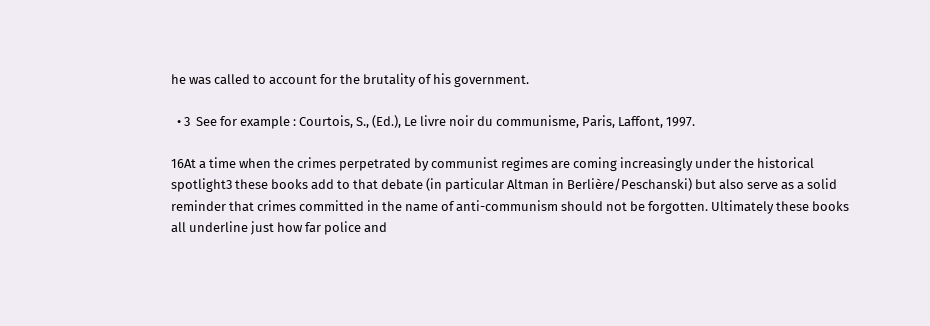he was called to account for the brutality of his government.

  • 3  See for example : Courtois, S., (Ed.), Le livre noir du communisme, Paris, Laffont, 1997.

16At a time when the crimes perpetrated by communist regimes are coming increasingly under the historical spotlight3 these books add to that debate (in particular Altman in Berlière/Peschanski) but also serve as a solid reminder that crimes committed in the name of anti-communism should not be forgotten. Ultimately these books all underline just how far police and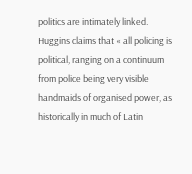politics are intimately linked. Huggins claims that « all policing is political, ranging on a continuum from police being very visible handmaids of organised power, as historically in much of Latin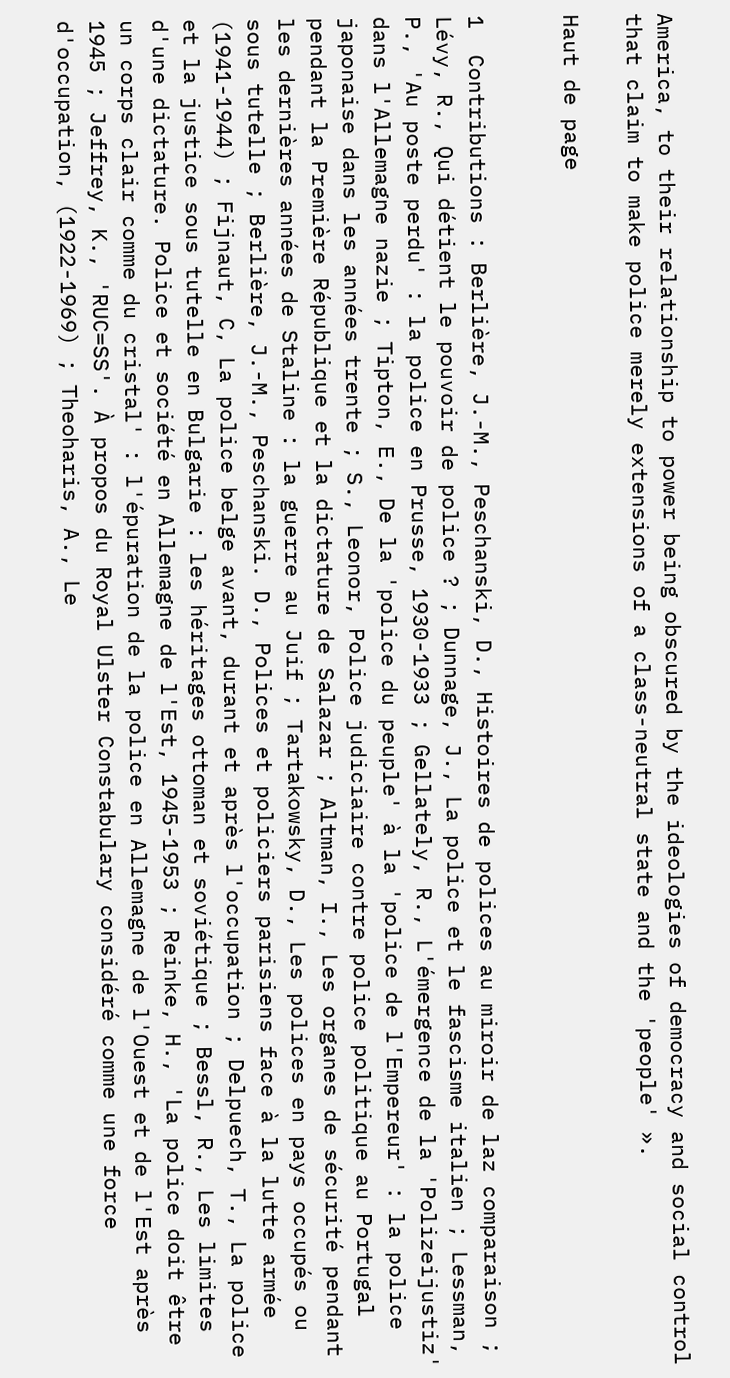America, to their relationship to power being obscured by the ideologies of democracy and social control that claim to make police merely extensions of a class-neutral state and the 'people' ».

Haut de page


1  Contributions : Berlière, J.-M., Peschanski, D., Histoires de polices au miroir de laz comparaison ; Lévy, R., Qui détient le pouvoir de police ? ; Dunnage, J., La police et le fascisme italien ; Lessman, P., 'Au poste perdu' : la police en Prusse, 1930-1933 ; Gellately, R., L'émergence de la 'Polizeijustiz' dans l'Allemagne nazie ; Tipton, E., De la 'police du peuple' à la 'police de l'Empereur' : la police japonaise dans les années trente ; S., Leonor, Police judiciaire contre police politique au Portugal pendant la Première République et la dictature de Salazar ; Altman, I., Les organes de sécurité pendant les dernières années de Staline : la guerre au Juif ; Tartakowsky, D., Les polices en pays occupés ou sous tutelle ; Berlière, J.-M., Peschanski. D., Polices et policiers parisiens face à la lutte armée (1941-1944) ; Fijnaut, C, La police belge avant, durant et après l'occupation ; Delpuech, T., La police et la justice sous tutelle en Bulgarie : les héritages ottoman et soviétique ; Bessl, R., Les limites d'une dictature. Police et société en Allemagne de l'Est, 1945-1953 ; Reinke, H., 'La police doit être un corps clair comme du cristal' : l'épuration de la police en Allemagne de l'Ouest et de l'Est après 1945 ; Jeffrey, K., 'RUC=SS'. À propos du Royal Ulster Constabulary considéré comme une force d'occupation, (1922-1969) ; Theoharis, A., Le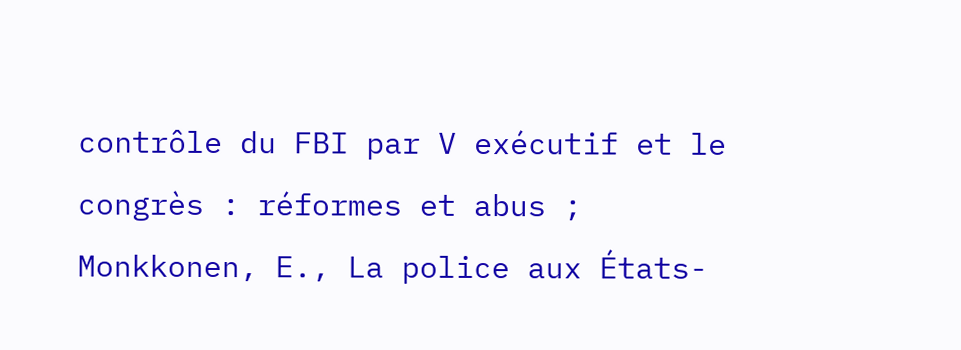contrôle du FBI par V exécutif et le congrès : réformes et abus ; Monkkonen, E., La police aux États-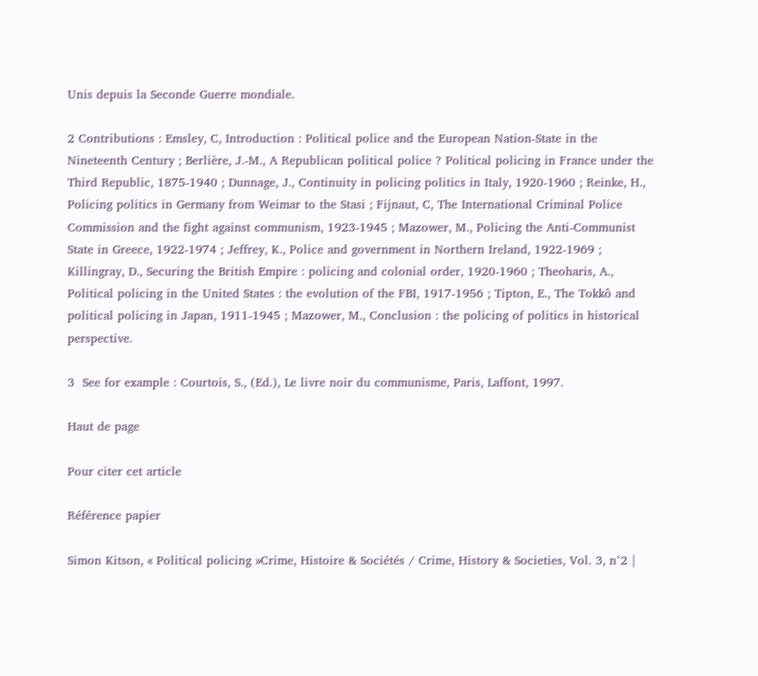Unis depuis la Seconde Guerre mondiale.

2 Contributions : Emsley, C, Introduction : Political police and the European Nation-State in the Nineteenth Century ; Berlière, J.-M., A Republican political police ? Political policing in France under the Third Republic, 1875-1940 ; Dunnage, J., Continuity in policing politics in Italy, 1920-1960 ; Reinke, H., Policing politics in Germany from Weimar to the Stasi ; Fijnaut, C, The International Criminal Police Commission and the fight against communism, 1923-1945 ; Mazower, M., Policing the Anti-Communist State in Greece, 1922-1974 ; Jeffrey, K., Police and government in Northern Ireland, 1922-1969 ; Killingray, D., Securing the British Empire : policing and colonial order, 1920-1960 ; Theoharis, A., Political policing in the United States : the evolution of the FBI, 1917-1956 ; Tipton, E., The Tokkô and political policing in Japan, 1911-1945 ; Mazower, M., Conclusion : the policing of politics in historical perspective.

3  See for example : Courtois, S., (Ed.), Le livre noir du communisme, Paris, Laffont, 1997.

Haut de page

Pour citer cet article

Référence papier

Simon Kitson, « Political policing »Crime, Histoire & Sociétés / Crime, History & Societies, Vol. 3, n°2 |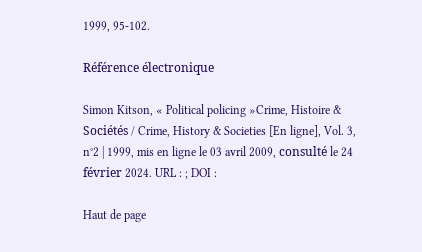1999, 95-102.

Référence électronique

Simon Kitson, « Political policing »Crime, Histoire & Sociétés / Crime, History & Societies [En ligne], Vol. 3, n°2 | 1999, mis en ligne le 03 avril 2009, consulté le 24 février 2024. URL : ; DOI :

Haut de page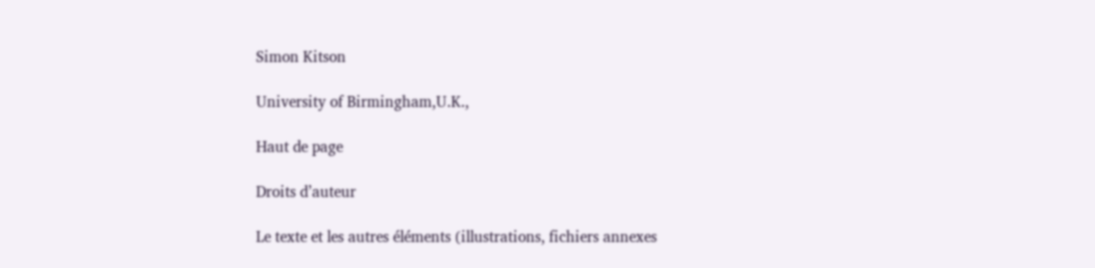Simon Kitson

University of Birmingham,U.K.,

Haut de page

Droits d’auteur

Le texte et les autres éléments (illustrations, fichiers annexes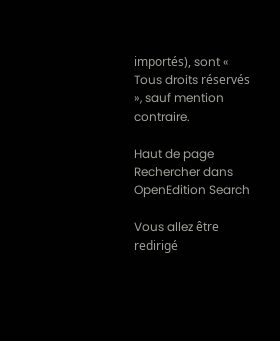importés), sont « Tous droits réservés », sauf mention contraire.

Haut de page
Rechercher dans OpenEdition Search

Vous allez être redirigé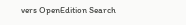vers OpenEdition Search